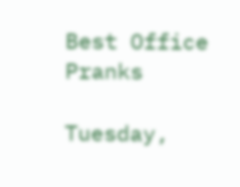Best Office Pranks

Tuesday,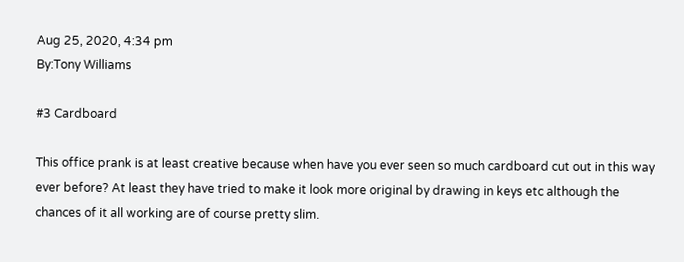Aug 25, 2020, 4:34 pm
By:Tony Williams

#3 Cardboard

This office prank is at least creative because when have you ever seen so much cardboard cut out in this way ever before? At least they have tried to make it look more original by drawing in keys etc although the chances of it all working are of course pretty slim.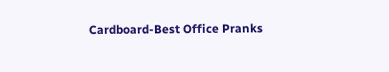Cardboard-Best Office Pranks